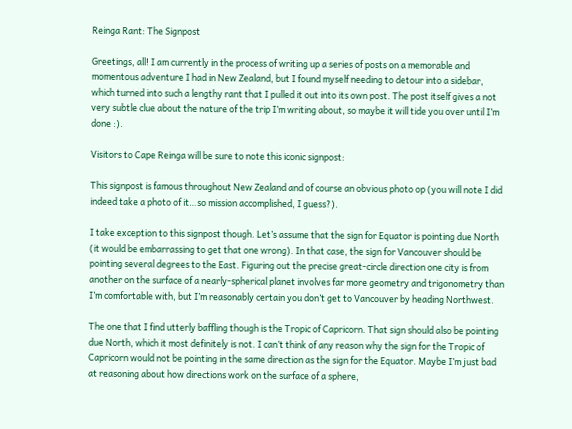Reinga Rant: The Signpost

Greetings, all! I am currently in the process of writing up a series of posts on a memorable and momentous adventure I had in New Zealand, but I found myself needing to detour into a sidebar, which turned into such a lengthy rant that I pulled it out into its own post. The post itself gives a not very subtle clue about the nature of the trip I’m writing about, so maybe it will tide you over until I’m done :).

Visitors to Cape Reinga will be sure to note this iconic signpost:

This signpost is famous throughout New Zealand and of course an obvious photo op (you will note I did indeed take a photo of it…so mission accomplished, I guess?).

I take exception to this signpost though. Let’s assume that the sign for Equator is pointing due North (it would be embarrassing to get that one wrong). In that case, the sign for Vancouver should be pointing several degrees to the East. Figuring out the precise great-circle direction one city is from another on the surface of a nearly-spherical planet involves far more geometry and trigonometry than I’m comfortable with, but I’m reasonably certain you don’t get to Vancouver by heading Northwest.

The one that I find utterly baffling though is the Tropic of Capricorn. That sign should also be pointing due North, which it most definitely is not. I can’t think of any reason why the sign for the Tropic of Capricorn would not be pointing in the same direction as the sign for the Equator. Maybe I’m just bad at reasoning about how directions work on the surface of a sphere,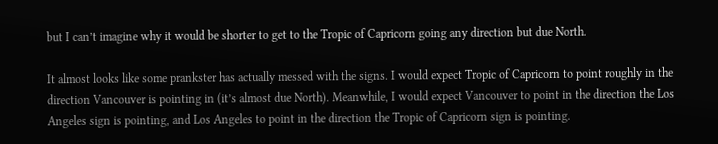but I can’t imagine why it would be shorter to get to the Tropic of Capricorn going any direction but due North.

It almost looks like some prankster has actually messed with the signs. I would expect Tropic of Capricorn to point roughly in the direction Vancouver is pointing in (it’s almost due North). Meanwhile, I would expect Vancouver to point in the direction the Los Angeles sign is pointing, and Los Angeles to point in the direction the Tropic of Capricorn sign is pointing.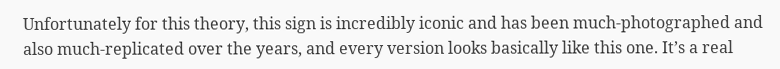Unfortunately for this theory, this sign is incredibly iconic and has been much-photographed and also much-replicated over the years, and every version looks basically like this one. It’s a real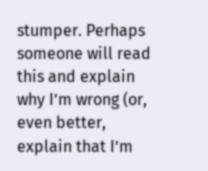stumper. Perhaps someone will read this and explain why I’m wrong (or, even better, explain that I’m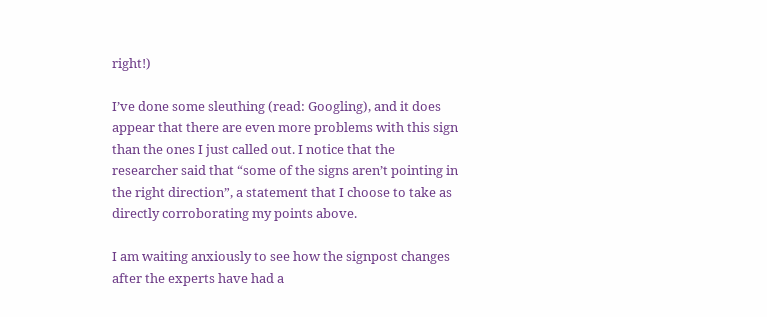right!)

I’ve done some sleuthing (read: Googling), and it does appear that there are even more problems with this sign than the ones I just called out. I notice that the researcher said that “some of the signs aren’t pointing in the right direction”, a statement that I choose to take as directly corroborating my points above.

I am waiting anxiously to see how the signpost changes after the experts have had a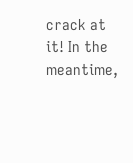crack at it! In the meantime,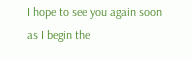I hope to see you again soon as I begin the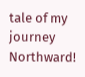tale of my journey Northward!